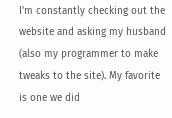I'm constantly checking out the website and asking my husband (also my programmer to make tweaks to the site). My favorite is one we did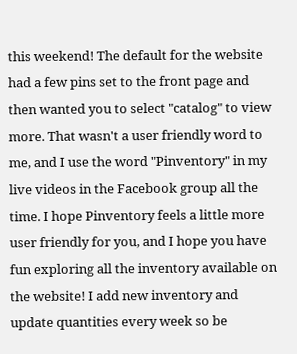this weekend! The default for the website had a few pins set to the front page and then wanted you to select "catalog" to view more. That wasn't a user friendly word to me, and I use the word "Pinventory" in my live videos in the Facebook group all the time. I hope Pinventory feels a little more user friendly for you, and I hope you have fun exploring all the inventory available on the website! I add new inventory and update quantities every week so be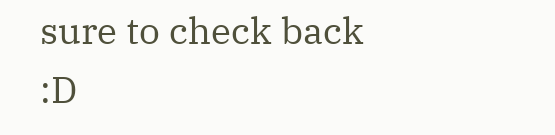sure to check back :D